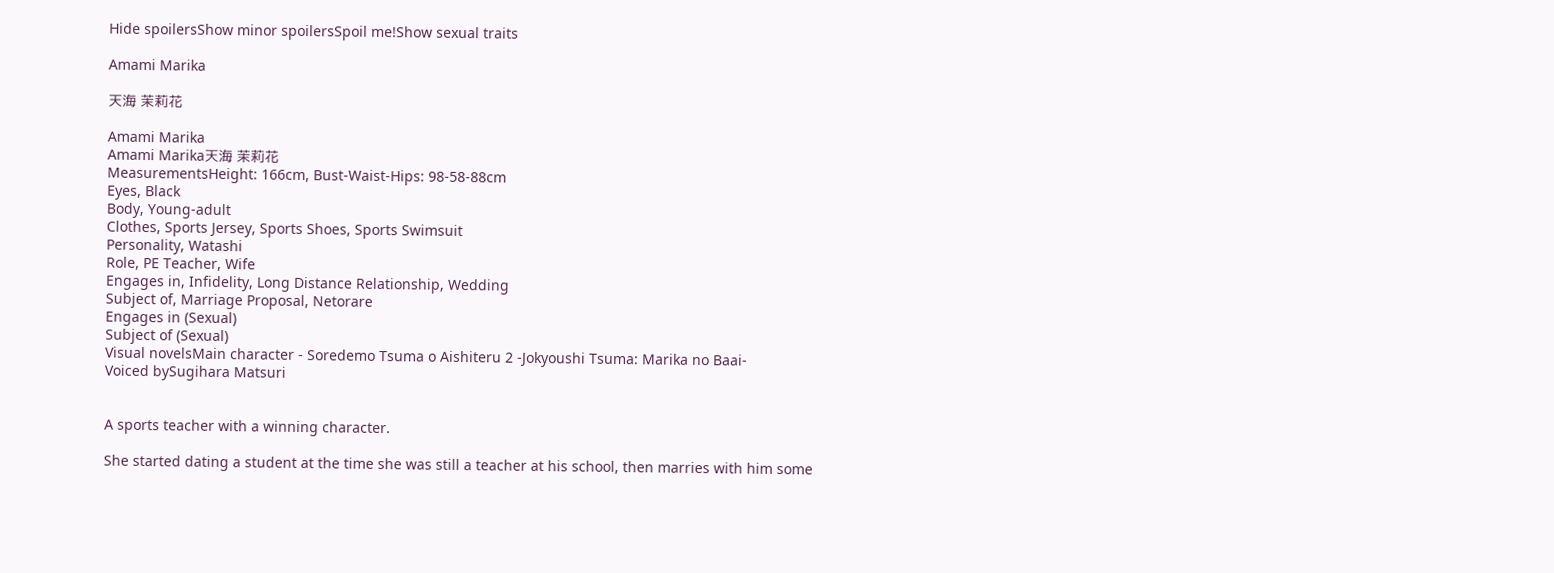Hide spoilersShow minor spoilersSpoil me!Show sexual traits

Amami Marika

天海 茉莉花

Amami Marika
Amami Marika天海 茉莉花
MeasurementsHeight: 166cm, Bust-Waist-Hips: 98-58-88cm
Eyes, Black
Body, Young-adult
Clothes, Sports Jersey, Sports Shoes, Sports Swimsuit
Personality, Watashi
Role, PE Teacher, Wife
Engages in, Infidelity, Long Distance Relationship, Wedding
Subject of, Marriage Proposal, Netorare
Engages in (Sexual)
Subject of (Sexual)
Visual novelsMain character - Soredemo Tsuma o Aishiteru 2 -Jokyoushi Tsuma: Marika no Baai-
Voiced bySugihara Matsuri


A sports teacher with a winning character.

She started dating a student at the time she was still a teacher at his school, then marries with him some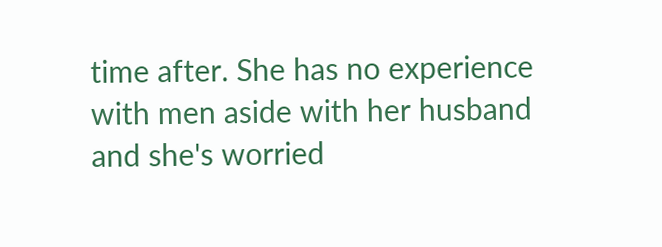time after. She has no experience with men aside with her husband and she's worried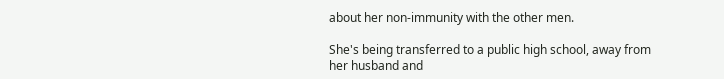about her non-immunity with the other men.

She's being transferred to a public high school, away from her husband and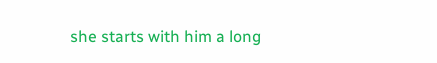she starts with him a long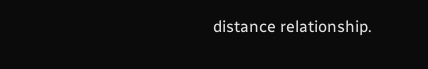distance relationship.